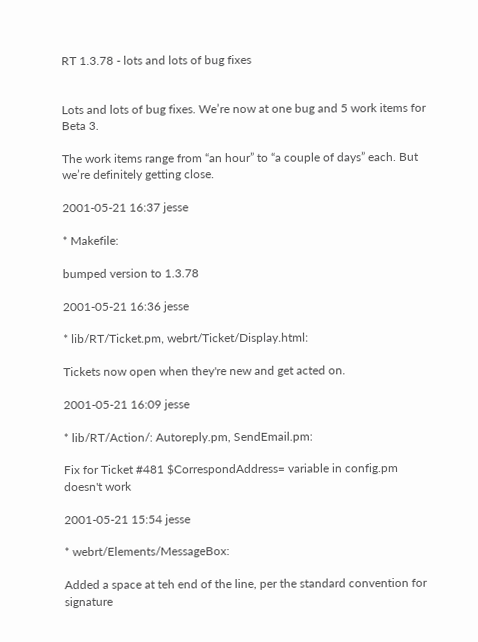RT 1.3.78 - lots and lots of bug fixes


Lots and lots of bug fixes. We’re now at one bug and 5 work items for Beta 3.

The work items range from “an hour” to “a couple of days” each. But we’re definitely getting close.

2001-05-21 16:37 jesse

* Makefile:

bumped version to 1.3.78

2001-05-21 16:36 jesse

* lib/RT/Ticket.pm, webrt/Ticket/Display.html:

Tickets now open when they're new and get acted on.

2001-05-21 16:09 jesse

* lib/RT/Action/: Autoreply.pm, SendEmail.pm:

Fix for Ticket #481 $CorrespondAddress= variable in config.pm doesn't work

2001-05-21 15:54 jesse

* webrt/Elements/MessageBox:

Added a space at teh end of the line, per the standard convention for signature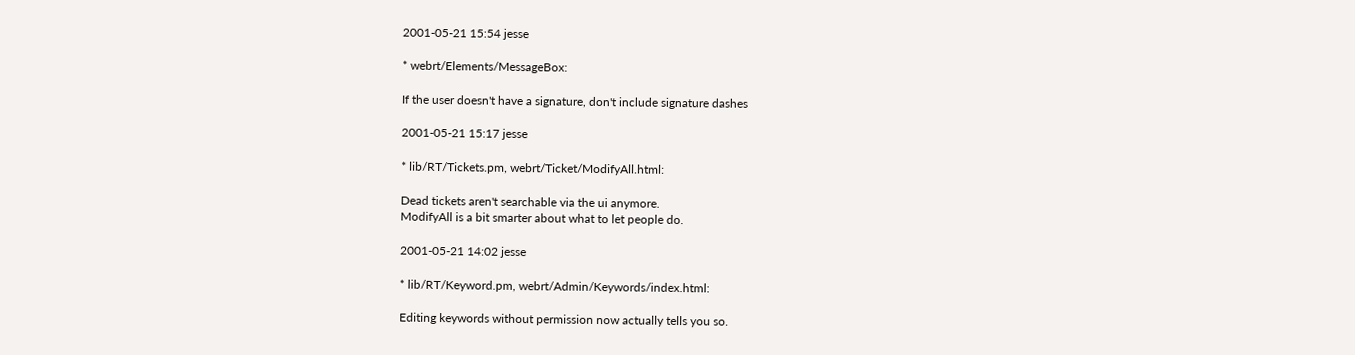2001-05-21 15:54 jesse

* webrt/Elements/MessageBox:

If the user doesn't have a signature, don't include signature dashes

2001-05-21 15:17 jesse

* lib/RT/Tickets.pm, webrt/Ticket/ModifyAll.html:

Dead tickets aren't searchable via the ui anymore.
ModifyAll is a bit smarter about what to let people do.

2001-05-21 14:02 jesse

* lib/RT/Keyword.pm, webrt/Admin/Keywords/index.html:

Editing keywords without permission now actually tells you so.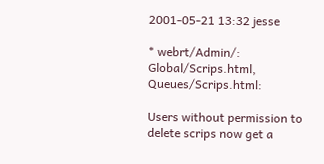2001-05-21 13:32 jesse

* webrt/Admin/: Global/Scrips.html, Queues/Scrips.html:

Users without permission to delete scrips now get a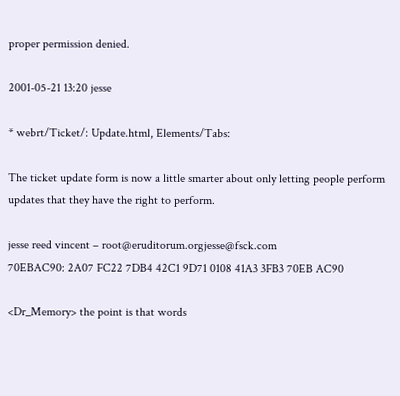proper permission denied.

2001-05-21 13:20 jesse

* webrt/Ticket/: Update.html, Elements/Tabs:

The ticket update form is now a little smarter about only letting people perform
updates that they have the right to perform.

jesse reed vincent – root@eruditorum.orgjesse@fsck.com
70EBAC90: 2A07 FC22 7DB4 42C1 9D71 0108 41A3 3FB3 70EB AC90

<Dr_Memory> the point is that words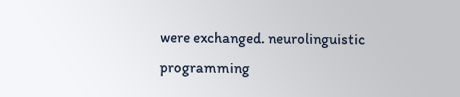were exchanged. neurolinguistic
programming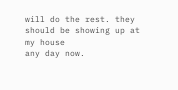will do the rest. they should be showing up at my house
any day now.